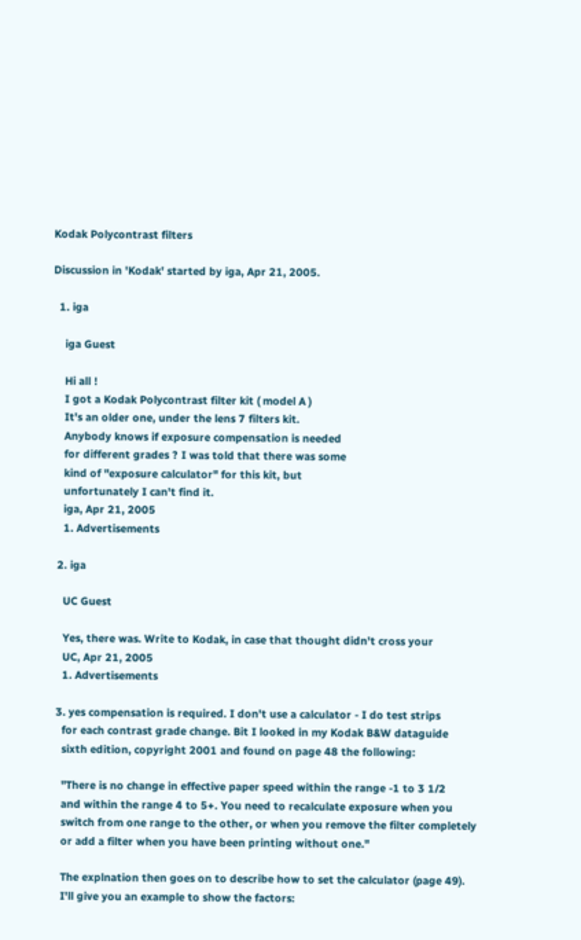Kodak Polycontrast filters

Discussion in 'Kodak' started by iga, Apr 21, 2005.

  1. iga

    iga Guest

    Hi all !
    I got a Kodak Polycontrast filter kit ( model A )
    It's an older one, under the lens 7 filters kit.
    Anybody knows if exposure compensation is needed
    for different grades ? I was told that there was some
    kind of "exposure calculator" for this kit, but
    unfortunately I can't find it.
    iga, Apr 21, 2005
    1. Advertisements

  2. iga

    UC Guest

    Yes, there was. Write to Kodak, in case that thought didn't cross your
    UC, Apr 21, 2005
    1. Advertisements

  3. yes compensation is required. I don't use a calculator - I do test strips
    for each contrast grade change. Bit I looked in my Kodak B&W dataguide
    sixth edition, copyright 2001 and found on page 48 the following:

    "There is no change in effective paper speed within the range -1 to 3 1/2
    and within the range 4 to 5+. You need to recalculate exposure when you
    switch from one range to the other, or when you remove the filter completely
    or add a filter when you have been printing without one."

    The explnation then goes on to describe how to set the calculator (page 49).
    I'll give you an example to show the factors: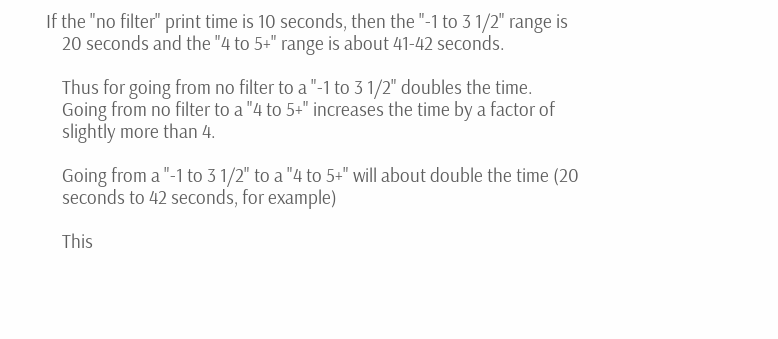If the "no filter" print time is 10 seconds, then the "-1 to 3 1/2" range is
    20 seconds and the "4 to 5+" range is about 41-42 seconds.

    Thus for going from no filter to a "-1 to 3 1/2" doubles the time.
    Going from no filter to a "4 to 5+" increases the time by a factor of
    slightly more than 4.

    Going from a "-1 to 3 1/2" to a "4 to 5+" will about double the time (20
    seconds to 42 seconds, for example)

    This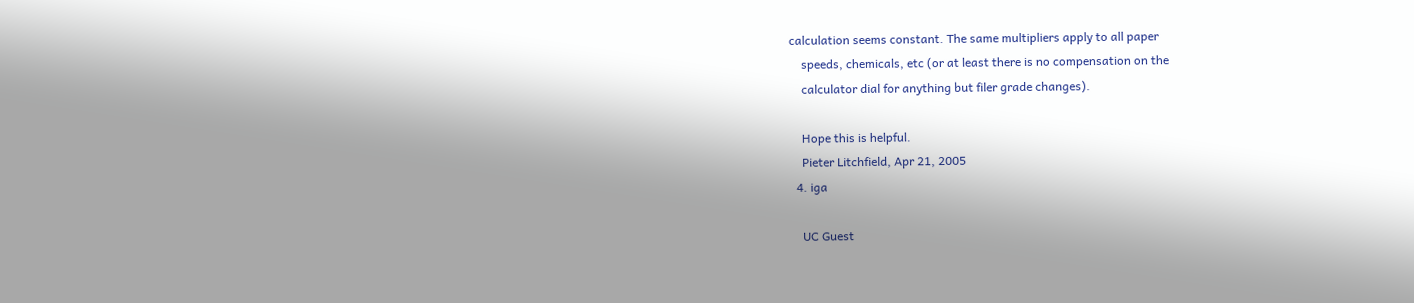calculation seems constant. The same multipliers apply to all paper
    speeds, chemicals, etc (or at least there is no compensation on the
    calculator dial for anything but filer grade changes).

    Hope this is helpful.
    Pieter Litchfield, Apr 21, 2005
  4. iga

    UC Guest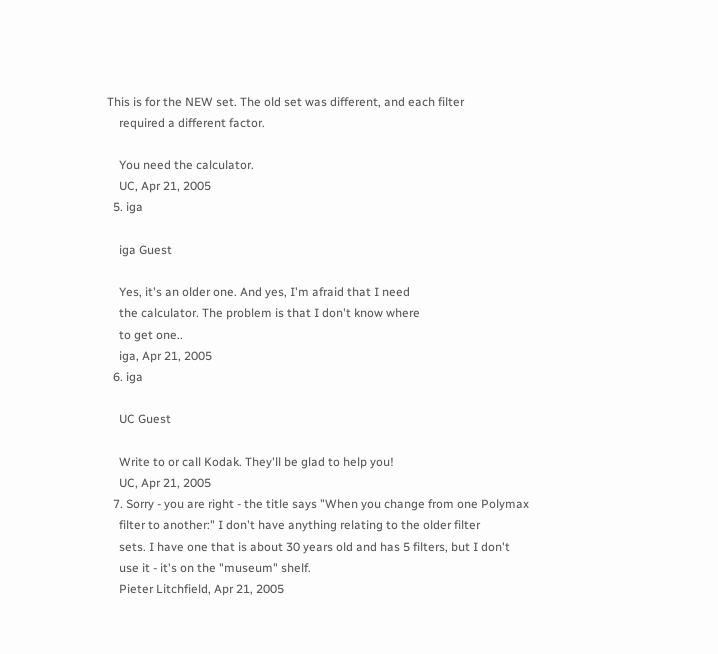This is for the NEW set. The old set was different, and each filter
    required a different factor.

    You need the calculator.
    UC, Apr 21, 2005
  5. iga

    iga Guest

    Yes, it's an older one. And yes, I'm afraid that I need
    the calculator. The problem is that I don't know where
    to get one..
    iga, Apr 21, 2005
  6. iga

    UC Guest

    Write to or call Kodak. They'll be glad to help you!
    UC, Apr 21, 2005
  7. Sorry - you are right - the title says "When you change from one Polymax
    filter to another:" I don't have anything relating to the older filter
    sets. I have one that is about 30 years old and has 5 filters, but I don't
    use it - it's on the "museum" shelf.
    Pieter Litchfield, Apr 21, 2005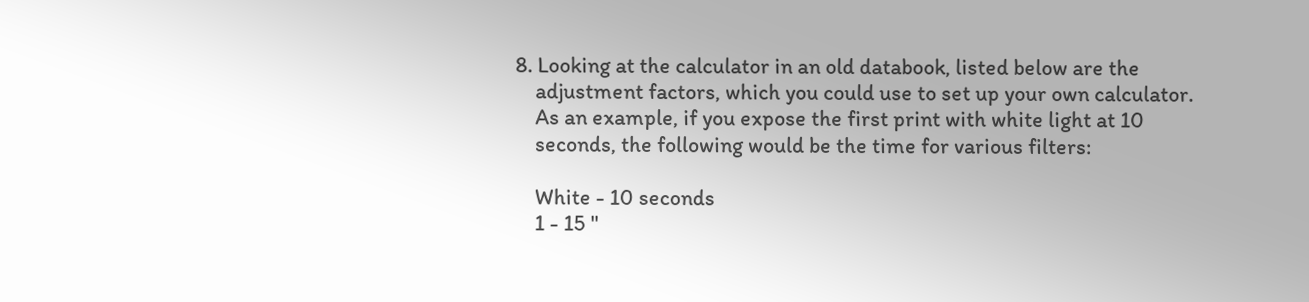8. Looking at the calculator in an old databook, listed below are the
    adjustment factors, which you could use to set up your own calculator.
    As an example, if you expose the first print with white light at 10
    seconds, the following would be the time for various filters:

    White - 10 seconds
    1 - 15 "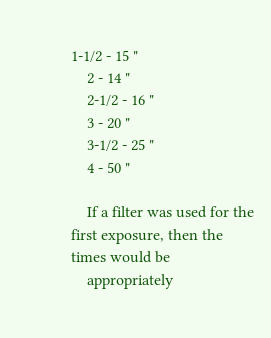1-1/2 - 15 "
    2 - 14 "
    2-1/2 - 16 "
    3 - 20 "
    3-1/2 - 25 "
    4 - 50 "

    If a filter was used for the first exposure, then the times would be
    appropriately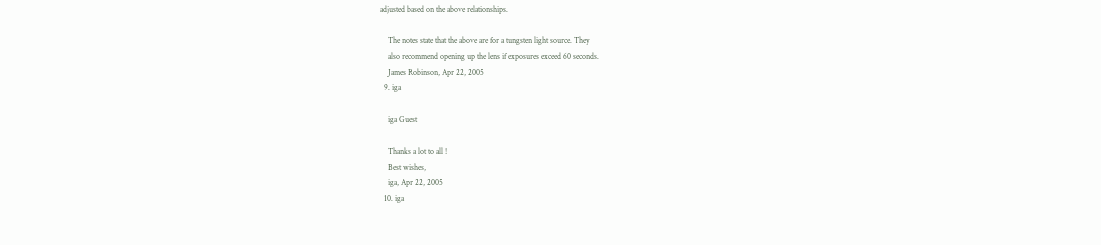adjusted based on the above relationships.

    The notes state that the above are for a tungsten light source. They
    also recommend opening up the lens if exposures exceed 60 seconds.
    James Robinson, Apr 22, 2005
  9. iga

    iga Guest

    Thanks a lot to all !
    Best wishes,
    iga, Apr 22, 2005
  10. iga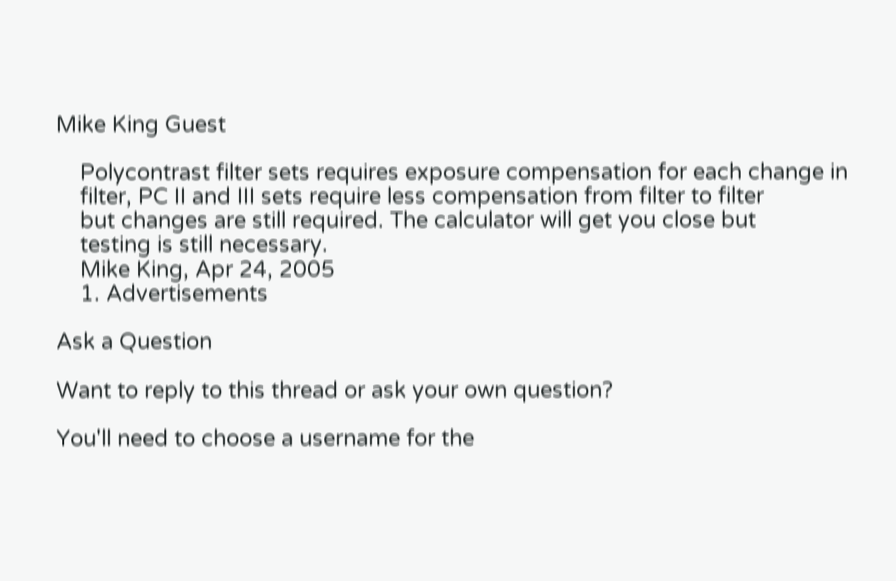Mike King Guest

    Polycontrast filter sets requires exposure compensation for each change in
    filter, PC II and III sets require less compensation from filter to filter
    but changes are still required. The calculator will get you close but
    testing is still necessary.
    Mike King, Apr 24, 2005
    1. Advertisements

Ask a Question

Want to reply to this thread or ask your own question?

You'll need to choose a username for the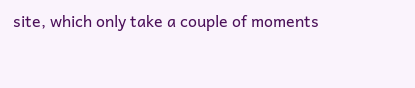site, which only take a couple of moments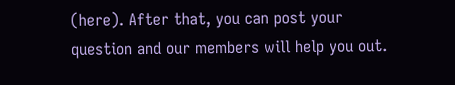(here). After that, you can post your question and our members will help you out.